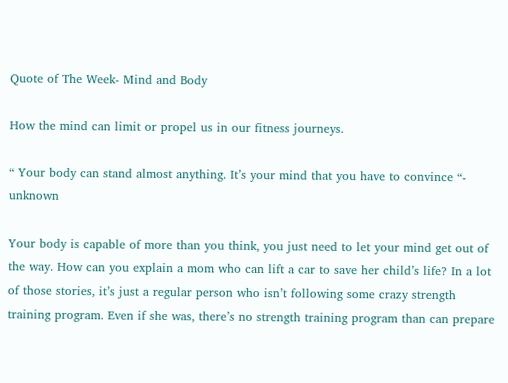Quote of The Week- Mind and Body

How the mind can limit or propel us in our fitness journeys.

“ Your body can stand almost anything. It’s your mind that you have to convince “- unknown

Your body is capable of more than you think, you just need to let your mind get out of the way. How can you explain a mom who can lift a car to save her child’s life? In a lot of those stories, it’s just a regular person who isn’t following some crazy strength training program. Even if she was, there’s no strength training program than can prepare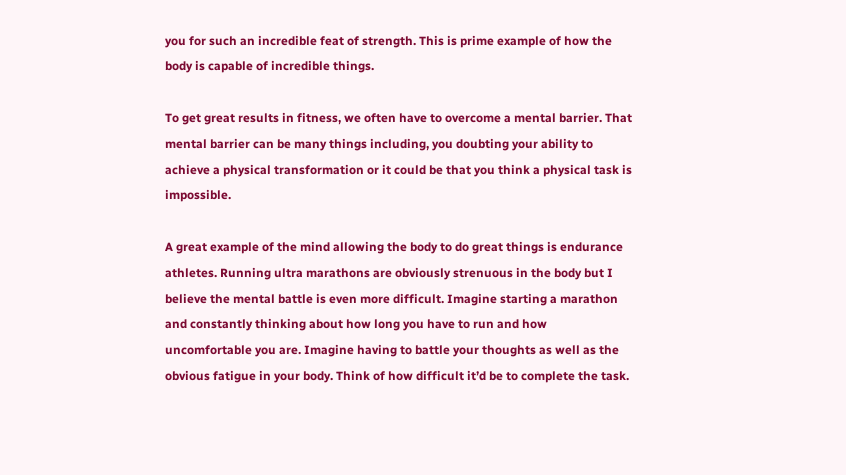you for such an incredible feat of strength. This is prime example of how the body is capable of incredible things.

To get great results in fitness, we often have to overcome a mental barrier. That mental barrier can be many things including, you doubting your ability to achieve a physical transformation or it could be that you think a physical task is impossible.

A great example of the mind allowing the body to do great things is endurance athletes. Running ultra marathons are obviously strenuous in the body but I believe the mental battle is even more difficult. Imagine starting a marathon and constantly thinking about how long you have to run and how uncomfortable you are. Imagine having to battle your thoughts as well as the obvious fatigue in your body. Think of how difficult it’d be to complete the task.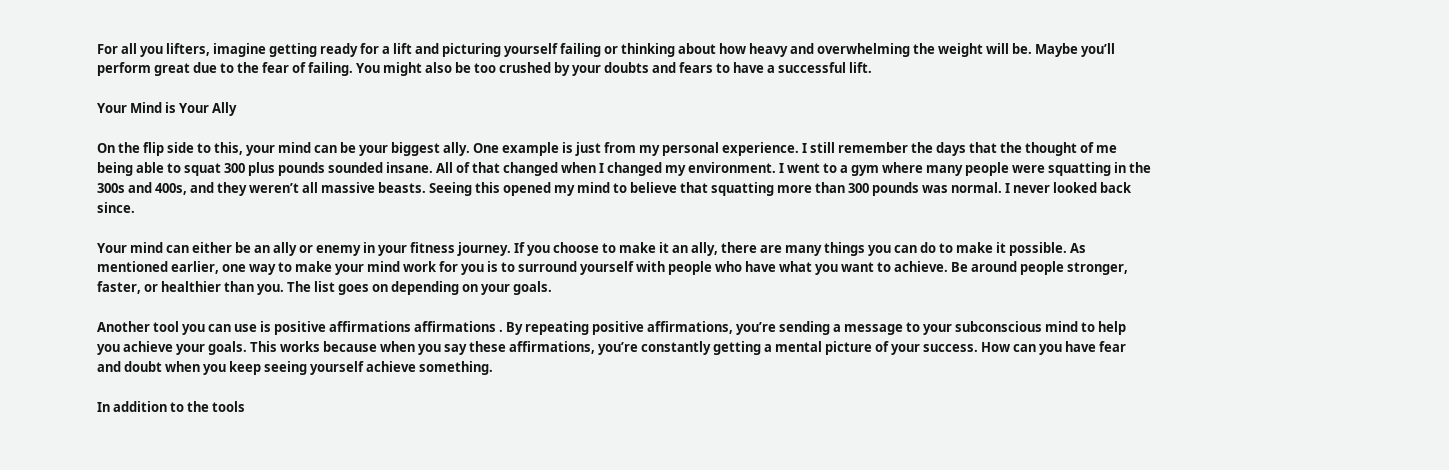For all you lifters, imagine getting ready for a lift and picturing yourself failing or thinking about how heavy and overwhelming the weight will be. Maybe you’ll perform great due to the fear of failing. You might also be too crushed by your doubts and fears to have a successful lift.

Your Mind is Your Ally

On the flip side to this, your mind can be your biggest ally. One example is just from my personal experience. I still remember the days that the thought of me being able to squat 300 plus pounds sounded insane. All of that changed when I changed my environment. I went to a gym where many people were squatting in the 300s and 400s, and they weren’t all massive beasts. Seeing this opened my mind to believe that squatting more than 300 pounds was normal. I never looked back since.

Your mind can either be an ally or enemy in your fitness journey. If you choose to make it an ally, there are many things you can do to make it possible. As mentioned earlier, one way to make your mind work for you is to surround yourself with people who have what you want to achieve. Be around people stronger, faster, or healthier than you. The list goes on depending on your goals.

Another tool you can use is positive affirmations affirmations . By repeating positive affirmations, you’re sending a message to your subconscious mind to help you achieve your goals. This works because when you say these affirmations, you’re constantly getting a mental picture of your success. How can you have fear and doubt when you keep seeing yourself achieve something.

In addition to the tools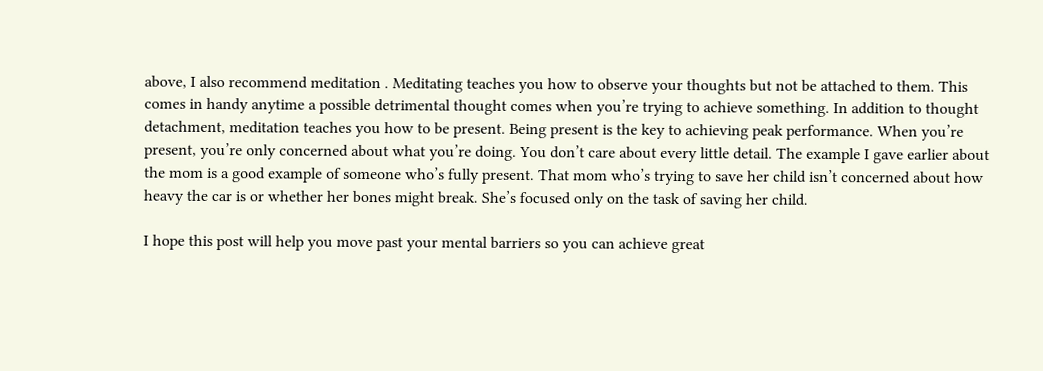above, I also recommend meditation . Meditating teaches you how to observe your thoughts but not be attached to them. This comes in handy anytime a possible detrimental thought comes when you’re trying to achieve something. In addition to thought detachment, meditation teaches you how to be present. Being present is the key to achieving peak performance. When you’re present, you’re only concerned about what you’re doing. You don’t care about every little detail. The example I gave earlier about the mom is a good example of someone who’s fully present. That mom who’s trying to save her child isn’t concerned about how heavy the car is or whether her bones might break. She’s focused only on the task of saving her child.

I hope this post will help you move past your mental barriers so you can achieve great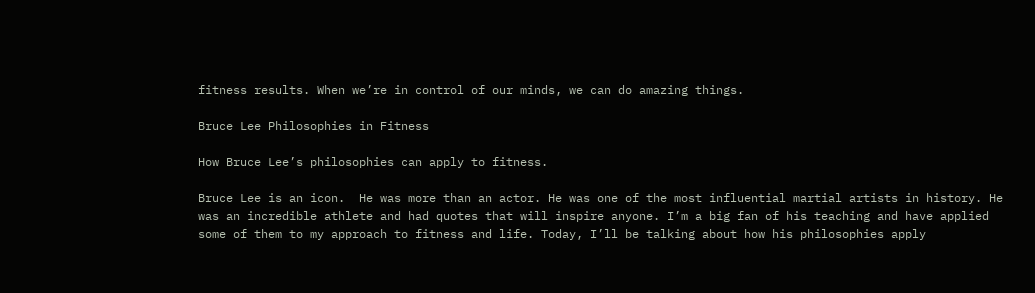fitness results. When we’re in control of our minds, we can do amazing things.

Bruce Lee Philosophies in Fitness

How Bruce Lee’s philosophies can apply to fitness.

Bruce Lee is an icon.  He was more than an actor. He was one of the most influential martial artists in history. He was an incredible athlete and had quotes that will inspire anyone. I’m a big fan of his teaching and have applied some of them to my approach to fitness and life. Today, I’ll be talking about how his philosophies apply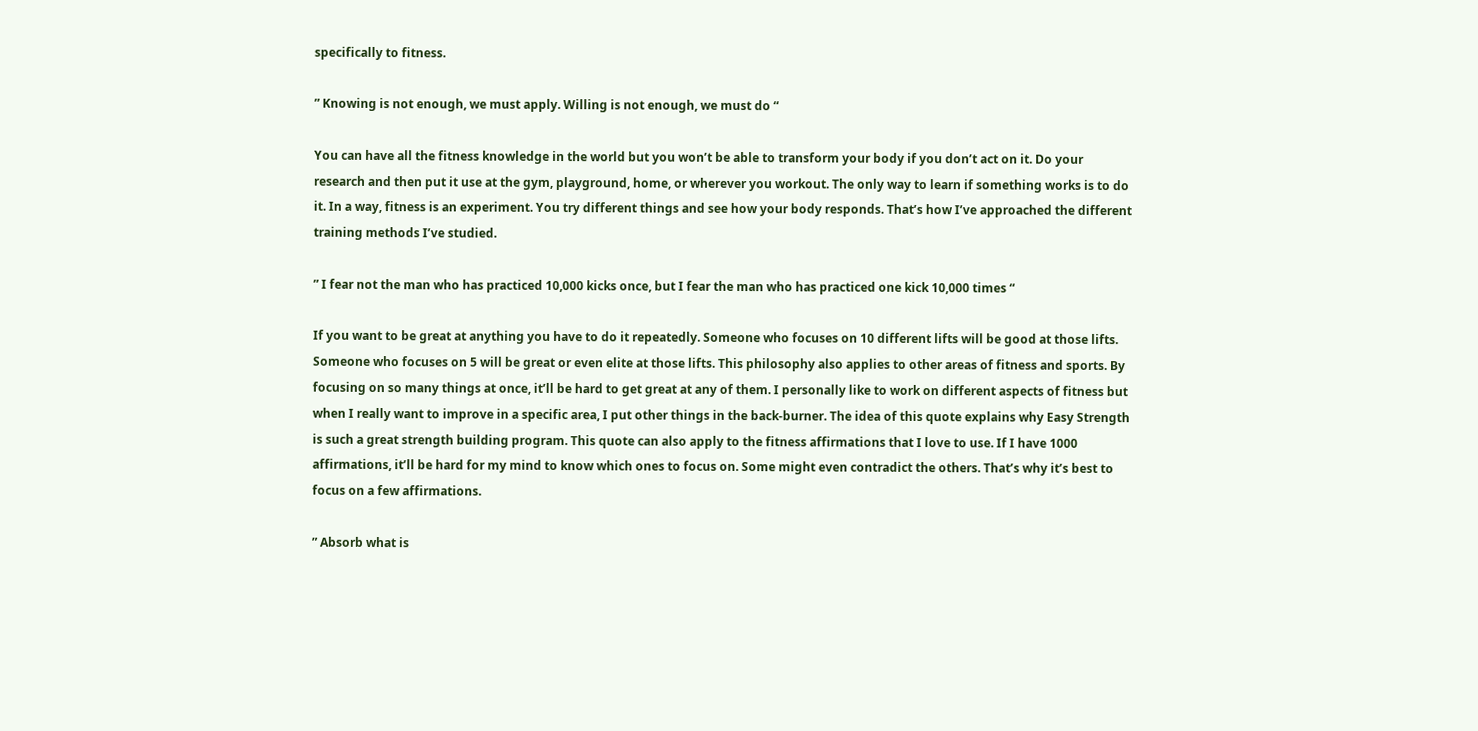specifically to fitness.

” Knowing is not enough, we must apply. Willing is not enough, we must do “

You can have all the fitness knowledge in the world but you won’t be able to transform your body if you don’t act on it. Do your research and then put it use at the gym, playground, home, or wherever you workout. The only way to learn if something works is to do it. In a way, fitness is an experiment. You try different things and see how your body responds. That’s how I’ve approached the different training methods I’ve studied.

” I fear not the man who has practiced 10,000 kicks once, but I fear the man who has practiced one kick 10,000 times “

If you want to be great at anything you have to do it repeatedly. Someone who focuses on 10 different lifts will be good at those lifts. Someone who focuses on 5 will be great or even elite at those lifts. This philosophy also applies to other areas of fitness and sports. By focusing on so many things at once, it’ll be hard to get great at any of them. I personally like to work on different aspects of fitness but when I really want to improve in a specific area, I put other things in the back-burner. The idea of this quote explains why Easy Strength is such a great strength building program. This quote can also apply to the fitness affirmations that I love to use. If I have 1000 affirmations, it’ll be hard for my mind to know which ones to focus on. Some might even contradict the others. That’s why it’s best to focus on a few affirmations.

” Absorb what is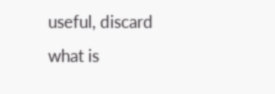useful, discard what is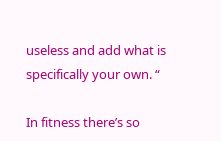useless and add what is specifically your own. “

In fitness there’s so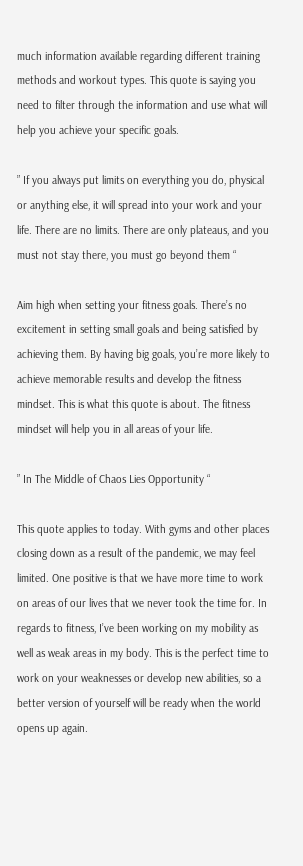much information available regarding different training methods and workout types. This quote is saying you need to filter through the information and use what will help you achieve your specific goals.

” If you always put limits on everything you do, physical or anything else, it will spread into your work and your life. There are no limits. There are only plateaus, and you must not stay there, you must go beyond them “

Aim high when setting your fitness goals. There’s no excitement in setting small goals and being satisfied by achieving them. By having big goals, you’re more likely to achieve memorable results and develop the fitness mindset. This is what this quote is about. The fitness mindset will help you in all areas of your life.

” In The Middle of Chaos Lies Opportunity “

This quote applies to today. With gyms and other places closing down as a result of the pandemic, we may feel limited. One positive is that we have more time to work on areas of our lives that we never took the time for. In regards to fitness, I’ve been working on my mobility as well as weak areas in my body. This is the perfect time to work on your weaknesses or develop new abilities, so a better version of yourself will be ready when the world opens up again.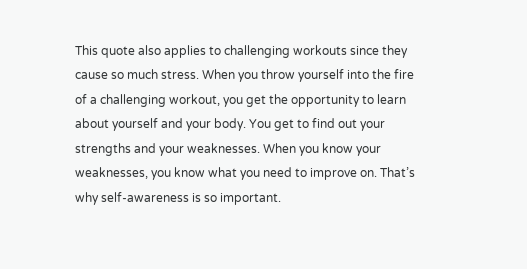This quote also applies to challenging workouts since they cause so much stress. When you throw yourself into the fire of a challenging workout, you get the opportunity to learn about yourself and your body. You get to find out your strengths and your weaknesses. When you know your weaknesses, you know what you need to improve on. That’s why self-awareness is so important.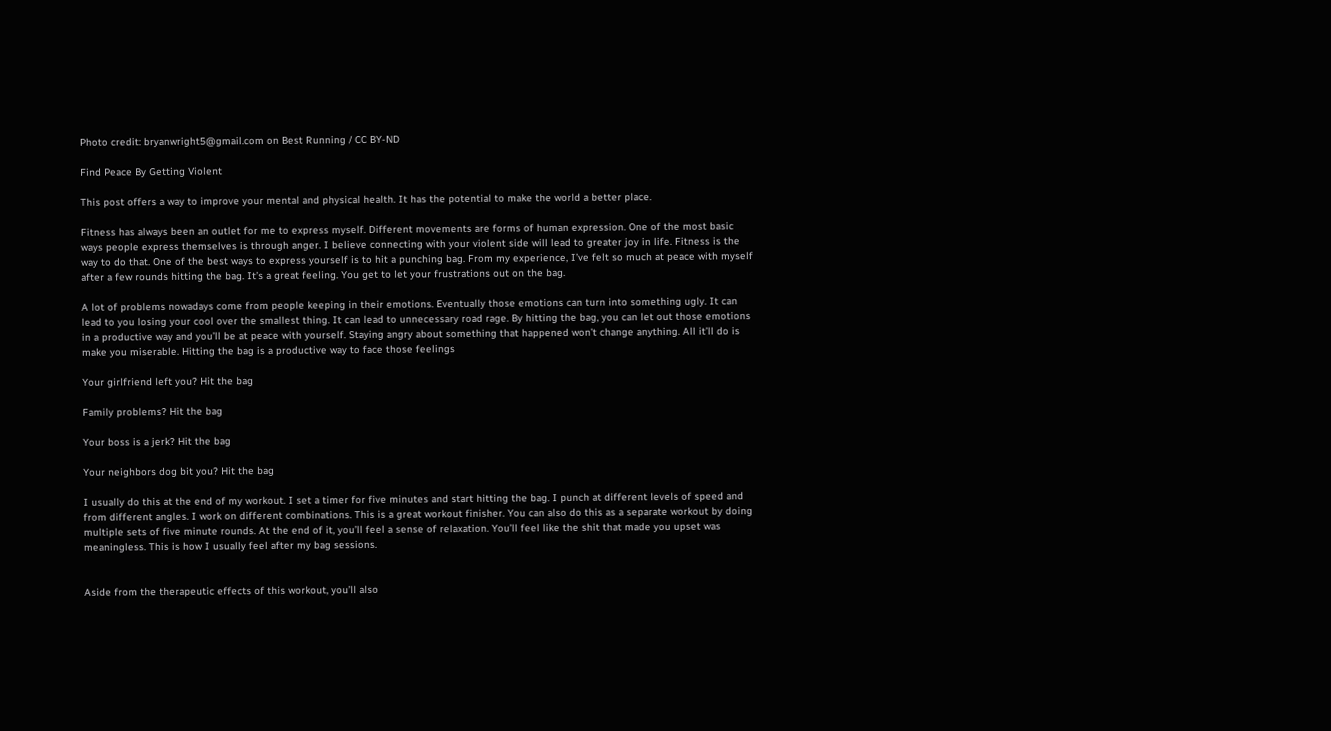Photo credit: bryanwright5@gmail.com on Best Running / CC BY-ND

Find Peace By Getting Violent

This post offers a way to improve your mental and physical health. It has the potential to make the world a better place.

Fitness has always been an outlet for me to express myself. Different movements are forms of human expression. One of the most basic ways people express themselves is through anger. I believe connecting with your violent side will lead to greater joy in life. Fitness is the way to do that. One of the best ways to express yourself is to hit a punching bag. From my experience, I’ve felt so much at peace with myself after a few rounds hitting the bag. It’s a great feeling. You get to let your frustrations out on the bag.

A lot of problems nowadays come from people keeping in their emotions. Eventually those emotions can turn into something ugly. It can lead to you losing your cool over the smallest thing. It can lead to unnecessary road rage. By hitting the bag, you can let out those emotions in a productive way and you’ll be at peace with yourself. Staying angry about something that happened won’t change anything. All it’ll do is make you miserable. Hitting the bag is a productive way to face those feelings

Your girlfriend left you? Hit the bag

Family problems? Hit the bag

Your boss is a jerk? Hit the bag

Your neighbors dog bit you? Hit the bag

I usually do this at the end of my workout. I set a timer for five minutes and start hitting the bag. I punch at different levels of speed and  from different angles. I work on different combinations. This is a great workout finisher. You can also do this as a separate workout by doing multiple sets of five minute rounds. At the end of it, you’ll feel a sense of relaxation. You’ll feel like the shit that made you upset was meaningless. This is how I usually feel after my bag sessions.


Aside from the therapeutic effects of this workout, you’ll also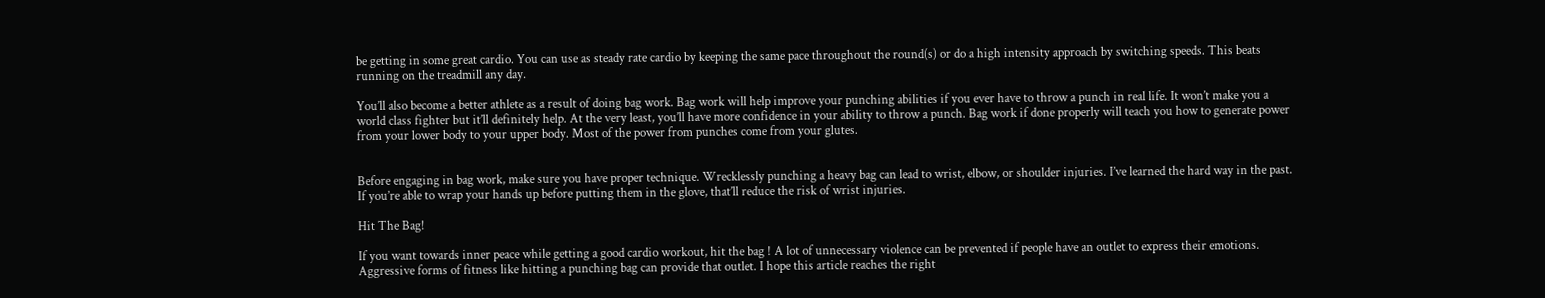be getting in some great cardio. You can use as steady rate cardio by keeping the same pace throughout the round(s) or do a high intensity approach by switching speeds. This beats running on the treadmill any day.

You’ll also become a better athlete as a result of doing bag work. Bag work will help improve your punching abilities if you ever have to throw a punch in real life. It won’t make you a world class fighter but it’ll definitely help. At the very least, you’ll have more confidence in your ability to throw a punch. Bag work if done properly will teach you how to generate power from your lower body to your upper body. Most of the power from punches come from your glutes.


Before engaging in bag work, make sure you have proper technique. Wrecklessly punching a heavy bag can lead to wrist, elbow, or shoulder injuries. I’ve learned the hard way in the past. If you’re able to wrap your hands up before putting them in the glove, that’ll reduce the risk of wrist injuries.

Hit The Bag!

If you want towards inner peace while getting a good cardio workout, hit the bag ! A lot of unnecessary violence can be prevented if people have an outlet to express their emotions. Aggressive forms of fitness like hitting a punching bag can provide that outlet. I hope this article reaches the right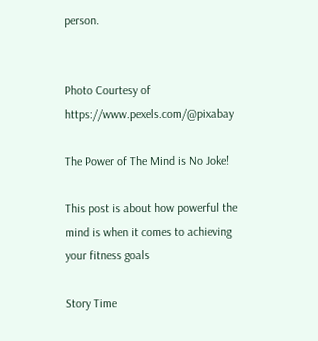person.


Photo Courtesy of https://www.pexels.com/@pixabay

The Power of The Mind is No Joke!

This post is about how powerful the mind is when it comes to achieving your fitness goals

Story Time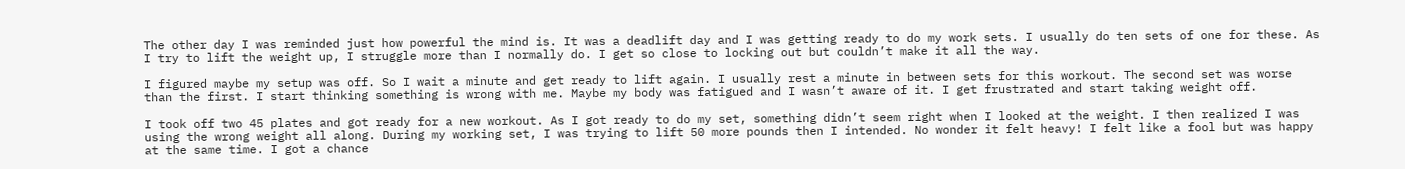The other day I was reminded just how powerful the mind is. It was a deadlift day and I was getting ready to do my work sets. I usually do ten sets of one for these. As I try to lift the weight up, I struggle more than I normally do. I get so close to locking out but couldn’t make it all the way.

I figured maybe my setup was off. So I wait a minute and get ready to lift again. I usually rest a minute in between sets for this workout. The second set was worse than the first. I start thinking something is wrong with me. Maybe my body was fatigued and I wasn’t aware of it. I get frustrated and start taking weight off.

I took off two 45 plates and got ready for a new workout. As I got ready to do my set, something didn’t seem right when I looked at the weight. I then realized I was using the wrong weight all along. During my working set, I was trying to lift 50 more pounds then I intended. No wonder it felt heavy! I felt like a fool but was happy at the same time. I got a chance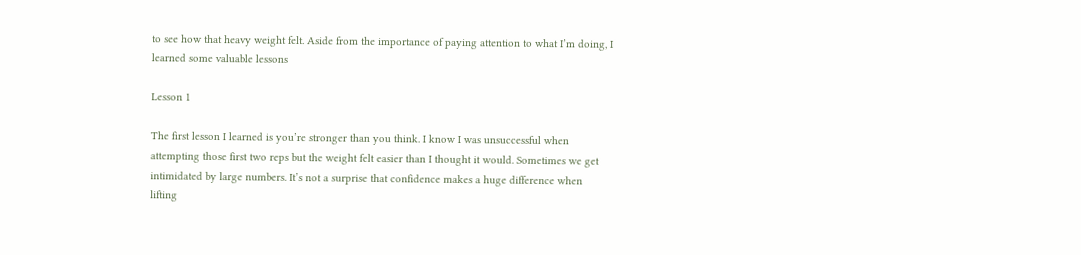to see how that heavy weight felt. Aside from the importance of paying attention to what I’m doing, I learned some valuable lessons

Lesson 1

The first lesson I learned is you’re stronger than you think. I know I was unsuccessful when attempting those first two reps but the weight felt easier than I thought it would. Sometimes we get intimidated by large numbers. It’s not a surprise that confidence makes a huge difference when lifting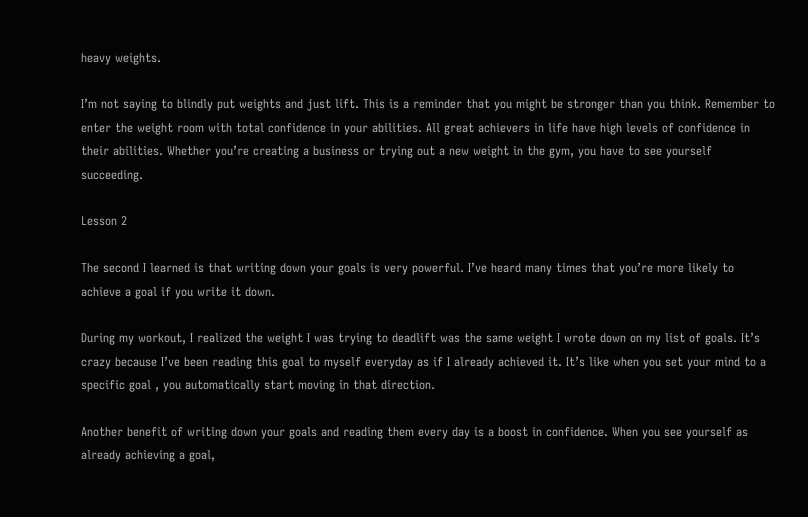heavy weights.

I’m not saying to blindly put weights and just lift. This is a reminder that you might be stronger than you think. Remember to enter the weight room with total confidence in your abilities. All great achievers in life have high levels of confidence in their abilities. Whether you’re creating a business or trying out a new weight in the gym, you have to see yourself succeeding.

Lesson 2

The second I learned is that writing down your goals is very powerful. I’ve heard many times that you’re more likely to achieve a goal if you write it down.

During my workout, I realized the weight I was trying to deadlift was the same weight I wrote down on my list of goals. It’s crazy because I’ve been reading this goal to myself everyday as if I already achieved it. It’s like when you set your mind to a specific goal , you automatically start moving in that direction.

Another benefit of writing down your goals and reading them every day is a boost in confidence. When you see yourself as already achieving a goal,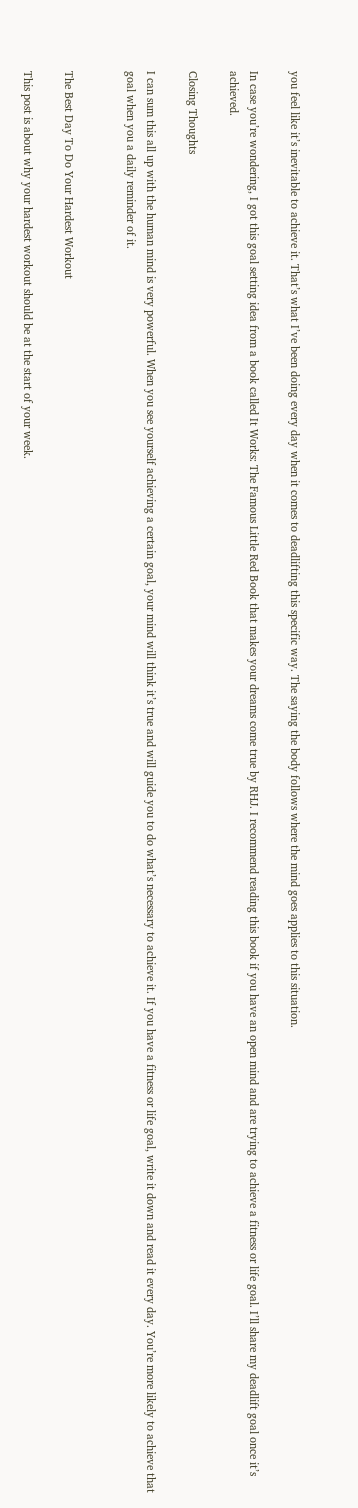you feel like it’s inevitable to achieve it. That’s what I’ve been doing every day when it comes to deadlifting this specific way. The saying the body follows where the mind goes applies to this situation.

In case you’re wondering, I got this goal setting idea from a book called It Works: The Famous Little Red Book that makes your dreams come true by RHJ. I recommend reading this book if you have an open mind and are trying to achieve a fitness or life goal. I’ll share my deadlift goal once it’s achieved.

Closing Thoughts

I can sum this all up with the human mind is very powerful. When you see yourself achieving a certain goal, your mind will think it’s true and will guide you to do what’s necessary to achieve it. If you have a fitness or life goal, write it down and read it every day. You’re more likely to achieve that goal when you a daily reminder of it.


The Best Day To Do Your Hardest Workout

This post is about why your hardest workout should be at the start of your week.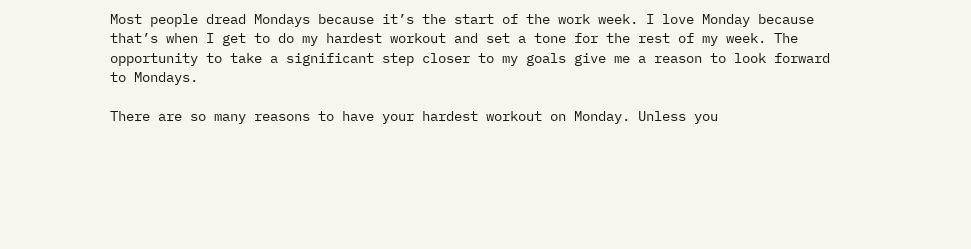Most people dread Mondays because it’s the start of the work week. I love Monday because that’s when I get to do my hardest workout and set a tone for the rest of my week. The opportunity to take a significant step closer to my goals give me a reason to look forward to Mondays.

There are so many reasons to have your hardest workout on Monday. Unless you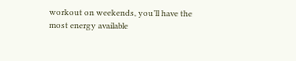workout on weekends, you’ll have the most energy available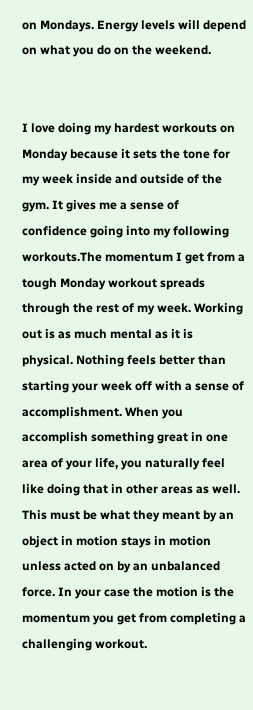on Mondays. Energy levels will depend on what you do on the weekend.


I love doing my hardest workouts on Monday because it sets the tone for my week inside and outside of the gym. It gives me a sense of confidence going into my following workouts.The momentum I get from a tough Monday workout spreads through the rest of my week. Working out is as much mental as it is physical. Nothing feels better than starting your week off with a sense of accomplishment. When you accomplish something great in one area of your life, you naturally feel like doing that in other areas as well. This must be what they meant by an object in motion stays in motion unless acted on by an unbalanced force. In your case the motion is the momentum you get from completing a challenging workout.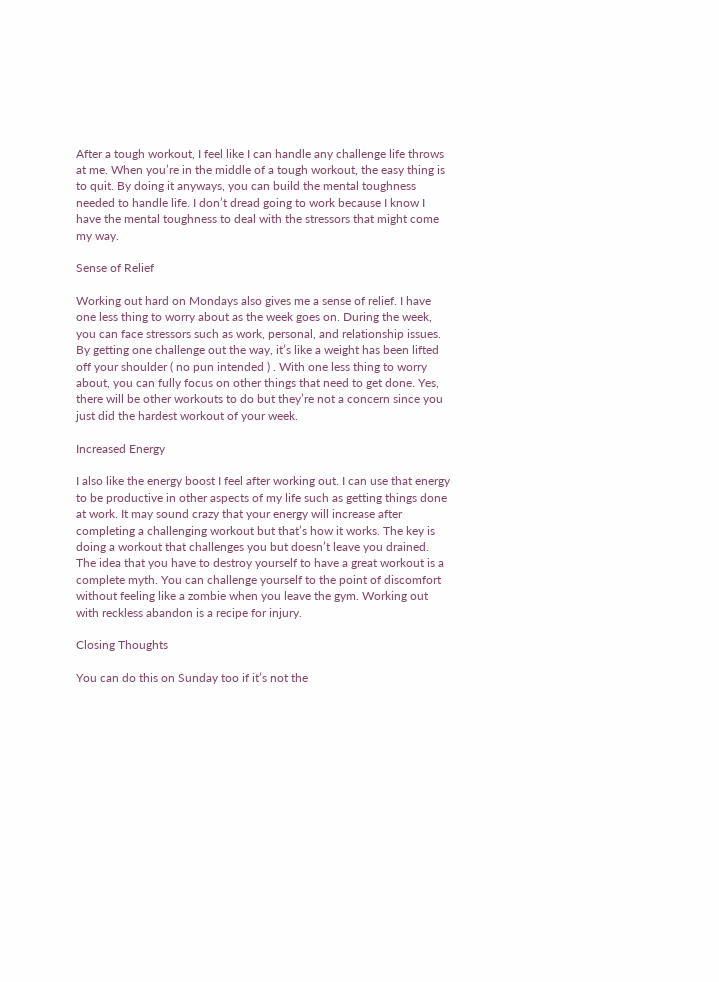After a tough workout, I feel like I can handle any challenge life throws at me. When you’re in the middle of a tough workout, the easy thing is to quit. By doing it anyways, you can build the mental toughness needed to handle life. I don’t dread going to work because I know I have the mental toughness to deal with the stressors that might come my way.

Sense of Relief

Working out hard on Mondays also gives me a sense of relief. I have one less thing to worry about as the week goes on. During the week, you can face stressors such as work, personal, and relationship issues. By getting one challenge out the way, it’s like a weight has been lifted off your shoulder ( no pun intended ) . With one less thing to worry about, you can fully focus on other things that need to get done. Yes, there will be other workouts to do but they’re not a concern since you just did the hardest workout of your week.

Increased Energy

I also like the energy boost I feel after working out. I can use that energy to be productive in other aspects of my life such as getting things done at work. It may sound crazy that your energy will increase after completing a challenging workout but that’s how it works. The key is doing a workout that challenges you but doesn’t leave you drained. The idea that you have to destroy yourself to have a great workout is a complete myth. You can challenge yourself to the point of discomfort without feeling like a zombie when you leave the gym. Working out with reckless abandon is a recipe for injury.

Closing Thoughts

You can do this on Sunday too if it’s not the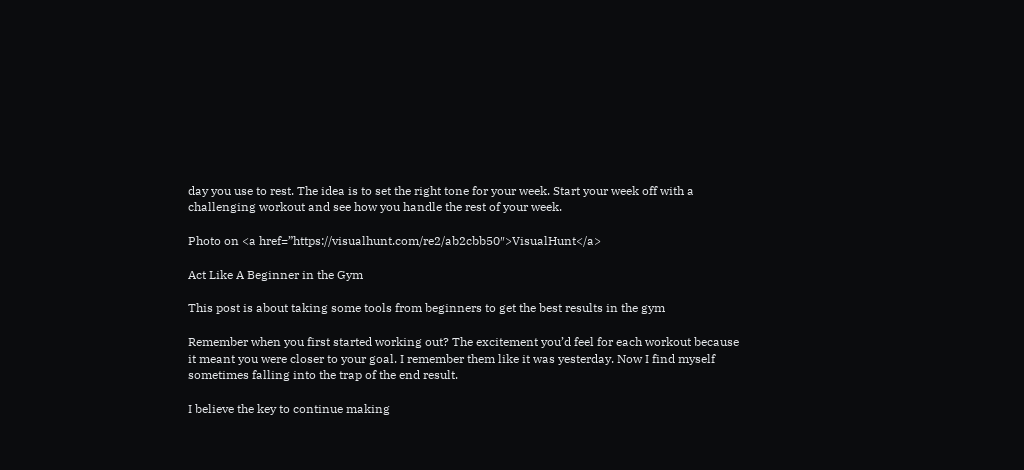day you use to rest. The idea is to set the right tone for your week. Start your week off with a challenging workout and see how you handle the rest of your week.

Photo on <a href=”https://visualhunt.com/re2/ab2cbb50″>VisualHunt</a>

Act Like A Beginner in the Gym

This post is about taking some tools from beginners to get the best results in the gym

Remember when you first started working out? The excitement you’d feel for each workout because it meant you were closer to your goal. I remember them like it was yesterday. Now I find myself sometimes falling into the trap of the end result.

I believe the key to continue making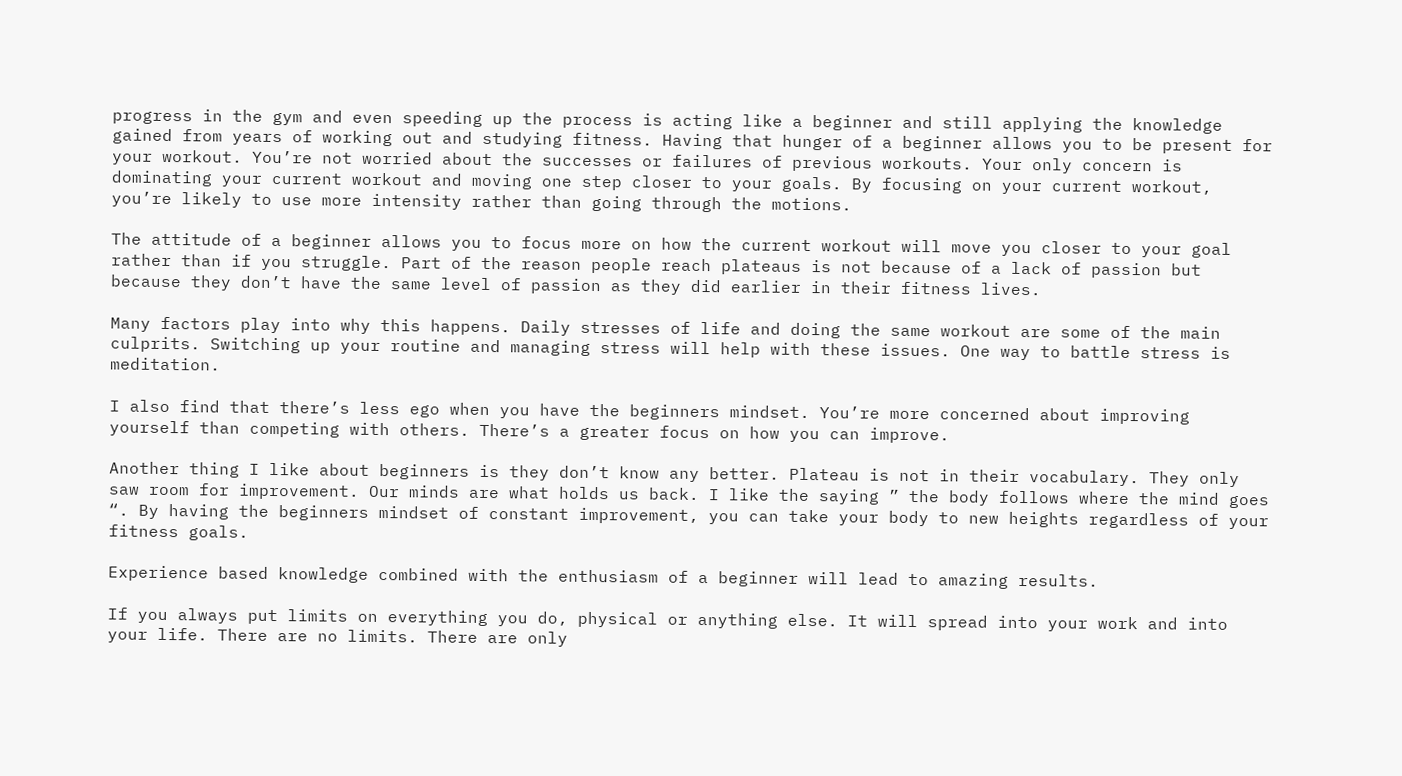progress in the gym and even speeding up the process is acting like a beginner and still applying the knowledge gained from years of working out and studying fitness. Having that hunger of a beginner allows you to be present for your workout. You’re not worried about the successes or failures of previous workouts. Your only concern is dominating your current workout and moving one step closer to your goals. By focusing on your current workout, you’re likely to use more intensity rather than going through the motions.

The attitude of a beginner allows you to focus more on how the current workout will move you closer to your goal rather than if you struggle. Part of the reason people reach plateaus is not because of a lack of passion but because they don’t have the same level of passion as they did earlier in their fitness lives.

Many factors play into why this happens. Daily stresses of life and doing the same workout are some of the main culprits. Switching up your routine and managing stress will help with these issues. One way to battle stress is meditation.

I also find that there’s less ego when you have the beginners mindset. You’re more concerned about improving yourself than competing with others. There’s a greater focus on how you can improve.

Another thing I like about beginners is they don’t know any better. Plateau is not in their vocabulary. They only saw room for improvement. Our minds are what holds us back. I like the saying ” the body follows where the mind goes “. By having the beginners mindset of constant improvement, you can take your body to new heights regardless of your fitness goals.

Experience based knowledge combined with the enthusiasm of a beginner will lead to amazing results.

If you always put limits on everything you do, physical or anything else. It will spread into your work and into your life. There are no limits. There are only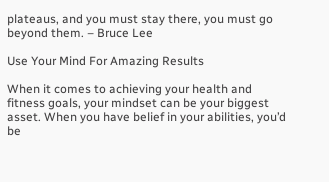plateaus, and you must stay there, you must go beyond them. – Bruce Lee

Use Your Mind For Amazing Results

When it comes to achieving your health and fitness goals, your mindset can be your biggest asset. When you have belief in your abilities, you’d be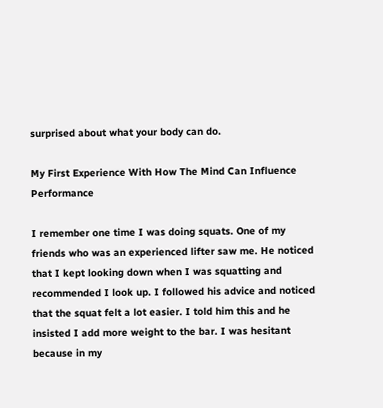surprised about what your body can do.

My First Experience With How The Mind Can Influence Performance

I remember one time I was doing squats. One of my friends who was an experienced lifter saw me. He noticed that I kept looking down when I was squatting and recommended I look up. I followed his advice and noticed that the squat felt a lot easier. I told him this and he insisted I add more weight to the bar. I was hesitant because in my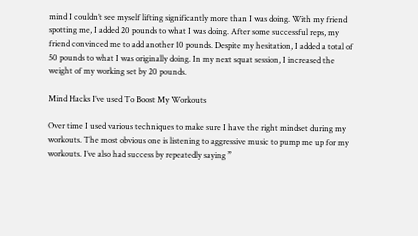mind I couldn’t see myself lifting significantly more than I was doing. With my friend spotting me, I added 20 pounds to what I was doing. After some successful reps, my friend convinced me to add another 10 pounds. Despite my hesitation, I added a total of 50 pounds to what I was originally doing. In my next squat session, I increased the weight of my working set by 20 pounds.

Mind Hacks I’ve used To Boost My Workouts

Over time I used various techniques to make sure I have the right mindset during my workouts. The most obvious one is listening to aggressive music to pump me up for my workouts. I’ve also had success by repeatedly saying ”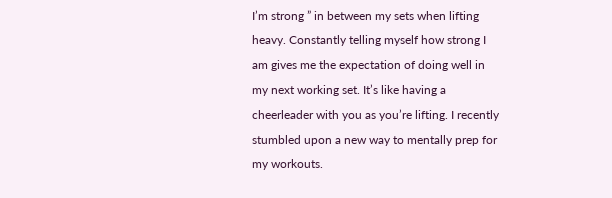I’m strong ” in between my sets when lifting heavy. Constantly telling myself how strong I am gives me the expectation of doing well in my next working set. It’s like having a cheerleader with you as you’re lifting. I recently stumbled upon a new way to mentally prep for my workouts.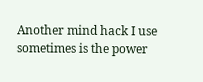Another mind hack I use sometimes is the power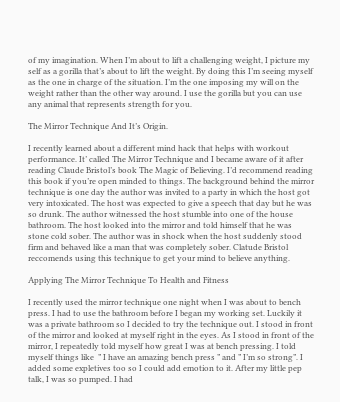of my imagination. When I’m about to lift a challenging weight, I picture my self as a gorilla that’s about to lift the weight. By doing this I’m seeing myself as the one in charge of the situation. I’m the one imposing my will on the weight rather than the other way around. I use the gorilla but you can use any animal that represents strength for you.

The Mirror Technique And It’s Origin.

I recently learned about a different mind hack that helps with workout performance. It’ called The Mirror Technique and I became aware of it after reading Claude Bristol’s book The Magic of Believing. I’d recommend reading this book if you’re open minded to things. The background behind the mirror technique is one day the author was invited to a party in which the host got very intoxicated. The host was expected to give a speech that day but he was so drunk. The author witnessed the host stumble into one of the house bathroom. The host looked into the mirror and told himself that he was stone cold sober. The author was in shock when the host suddenly stood firm and behaved like a man that was completely sober. Clatude Bristol reccomends using this technique to get your mind to believe anything.

Applying The Mirror Technique To Health and Fitness

I recently used the mirror technique one night when I was about to bench press. I had to use the bathroom before I began my working set. Luckily it was a private bathroom so I decided to try the technique out. I stood in front of the mirror and looked at myself right in the eyes. As I stood in front of the mirror, I repeatedly told myself how great I was at bench pressing. I told myself things like  ” I have an amazing bench press ” and ” I’m so strong”. I added some expletives too so I could add emotion to it. After my little pep talk, I was so pumped. I had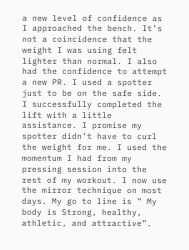a new level of confidence as I approached the bench. It’s not a coincidence that the weight I was using felt lighter than normal. I also had the confidence to attempt a new PR. I used a spotter just to be on the safe side. I successfully completed the lift with a little assistance. I promise my spotter didn’t have to curl the weight for me. I used the momentum I had from my pressing session into the rest of my workout. I now use the mirror technique on most days. My go to line is ” My body is Strong, healthy, athletic, and attractive”.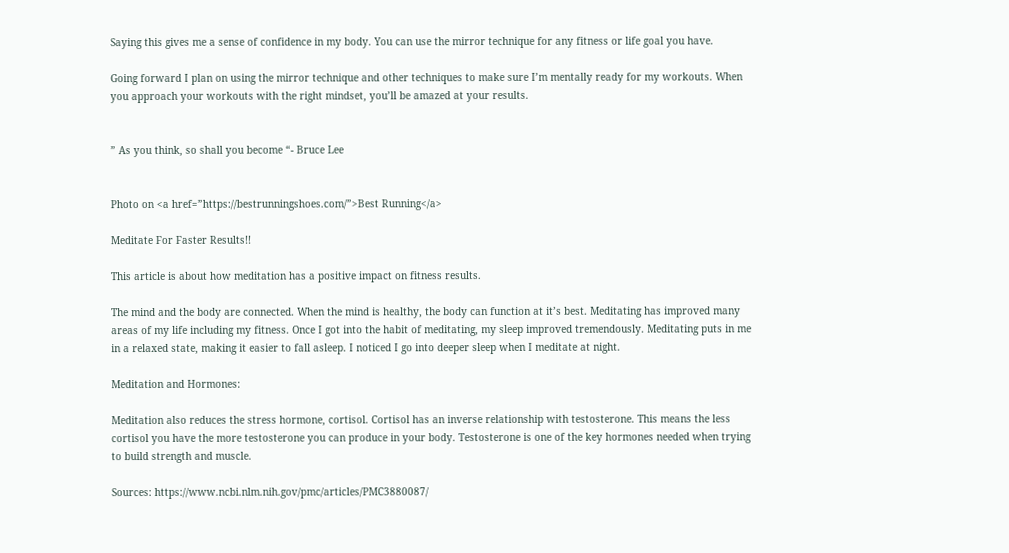Saying this gives me a sense of confidence in my body. You can use the mirror technique for any fitness or life goal you have.

Going forward I plan on using the mirror technique and other techniques to make sure I’m mentally ready for my workouts. When you approach your workouts with the right mindset, you’ll be amazed at your results.


” As you think, so shall you become “- Bruce Lee


Photo on <a href=”https://bestrunningshoes.com/”>Best Running</a>

Meditate For Faster Results!!

This article is about how meditation has a positive impact on fitness results.

The mind and the body are connected. When the mind is healthy, the body can function at it’s best. Meditating has improved many areas of my life including my fitness. Once I got into the habit of meditating, my sleep improved tremendously. Meditating puts in me in a relaxed state, making it easier to fall asleep. I noticed I go into deeper sleep when I meditate at night.

Meditation and Hormones:

Meditation also reduces the stress hormone, cortisol. Cortisol has an inverse relationship with testosterone. This means the less cortisol you have the more testosterone you can produce in your body. Testosterone is one of the key hormones needed when trying to build strength and muscle.

Sources: https://www.ncbi.nlm.nih.gov/pmc/articles/PMC3880087/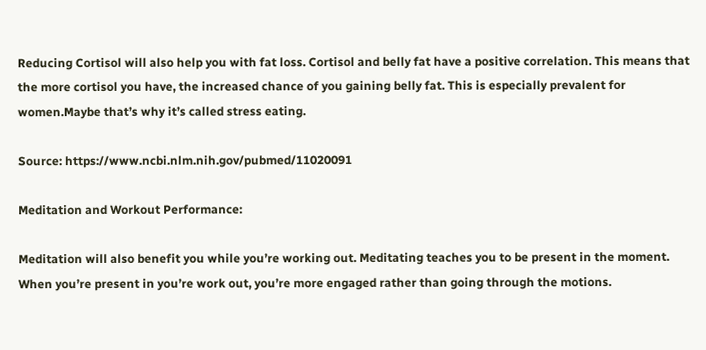Reducing Cortisol will also help you with fat loss. Cortisol and belly fat have a positive correlation. This means that the more cortisol you have, the increased chance of you gaining belly fat. This is especially prevalent for women.Maybe that’s why it’s called stress eating.

Source: https://www.ncbi.nlm.nih.gov/pubmed/11020091

Meditation and Workout Performance:

Meditation will also benefit you while you’re working out. Meditating teaches you to be present in the moment. When you’re present in you’re work out, you’re more engaged rather than going through the motions.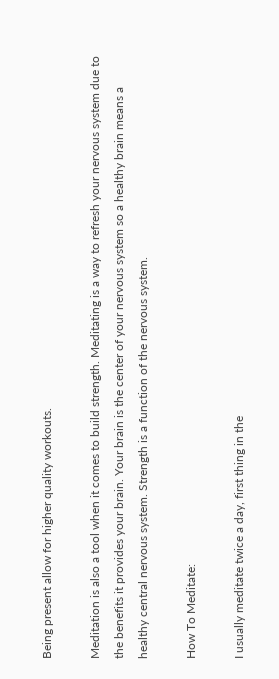Being present allow for higher quality workouts.

Meditation is also a tool when it comes to build strength. Meditating is a way to refresh your nervous system due to the benefits it provides your brain. Your brain is the center of your nervous system so a healthy brain means a healthy central nervous system. Strength is a function of the nervous system.

How To Meditate:

I usually meditate twice a day, first thing in the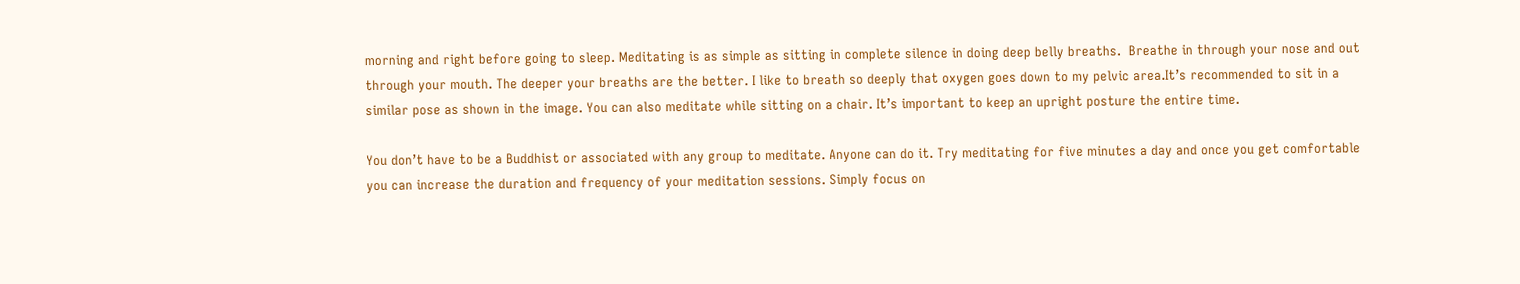morning and right before going to sleep. Meditating is as simple as sitting in complete silence in doing deep belly breaths.  Breathe in through your nose and out through your mouth. The deeper your breaths are the better. I like to breath so deeply that oxygen goes down to my pelvic area.It’s recommended to sit in a similar pose as shown in the image. You can also meditate while sitting on a chair. It’s important to keep an upright posture the entire time.

You don’t have to be a Buddhist or associated with any group to meditate. Anyone can do it. Try meditating for five minutes a day and once you get comfortable you can increase the duration and frequency of your meditation sessions. Simply focus on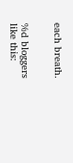each breath.


%d bloggers like this: